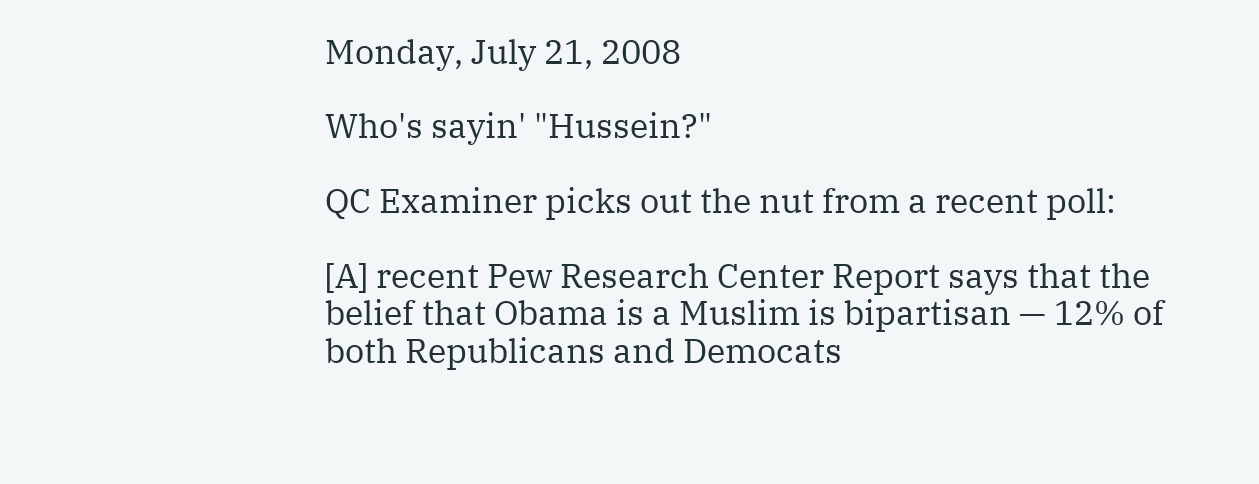Monday, July 21, 2008

Who's sayin' "Hussein?"

QC Examiner picks out the nut from a recent poll:

[A] recent Pew Research Center Report says that the belief that Obama is a Muslim is bipartisan — 12% of both Republicans and Democats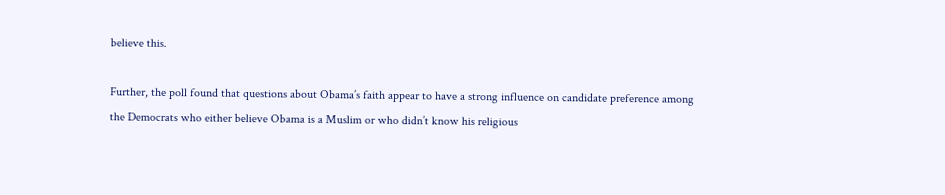believe this.

Further, the poll found that questions about Obama’s faith appear to have a strong influence on candidate preference among the Democrats who either believe Obama is a Muslim or who didn’t know his religious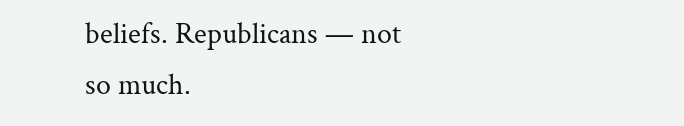beliefs. Republicans — not so much.